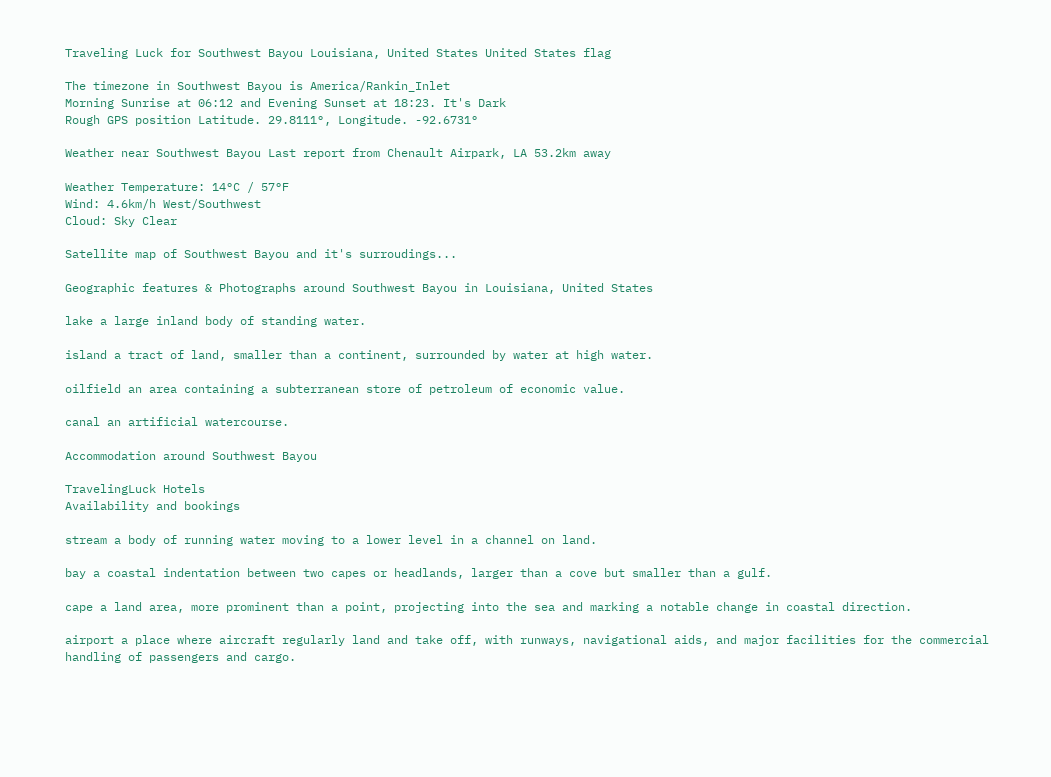Traveling Luck for Southwest Bayou Louisiana, United States United States flag

The timezone in Southwest Bayou is America/Rankin_Inlet
Morning Sunrise at 06:12 and Evening Sunset at 18:23. It's Dark
Rough GPS position Latitude. 29.8111°, Longitude. -92.6731°

Weather near Southwest Bayou Last report from Chenault Airpark, LA 53.2km away

Weather Temperature: 14°C / 57°F
Wind: 4.6km/h West/Southwest
Cloud: Sky Clear

Satellite map of Southwest Bayou and it's surroudings...

Geographic features & Photographs around Southwest Bayou in Louisiana, United States

lake a large inland body of standing water.

island a tract of land, smaller than a continent, surrounded by water at high water.

oilfield an area containing a subterranean store of petroleum of economic value.

canal an artificial watercourse.

Accommodation around Southwest Bayou

TravelingLuck Hotels
Availability and bookings

stream a body of running water moving to a lower level in a channel on land.

bay a coastal indentation between two capes or headlands, larger than a cove but smaller than a gulf.

cape a land area, more prominent than a point, projecting into the sea and marking a notable change in coastal direction.

airport a place where aircraft regularly land and take off, with runways, navigational aids, and major facilities for the commercial handling of passengers and cargo.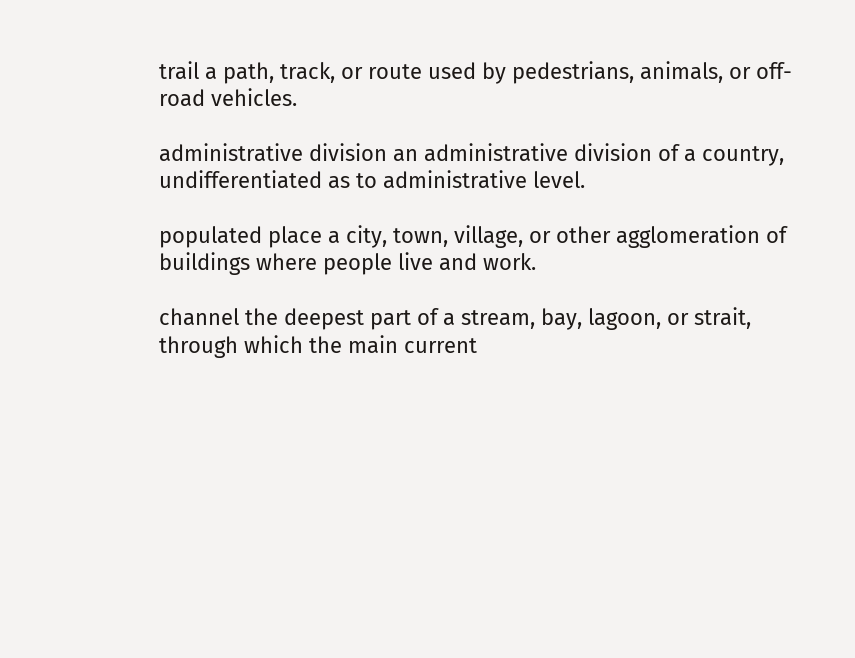trail a path, track, or route used by pedestrians, animals, or off-road vehicles.

administrative division an administrative division of a country, undifferentiated as to administrative level.

populated place a city, town, village, or other agglomeration of buildings where people live and work.

channel the deepest part of a stream, bay, lagoon, or strait, through which the main current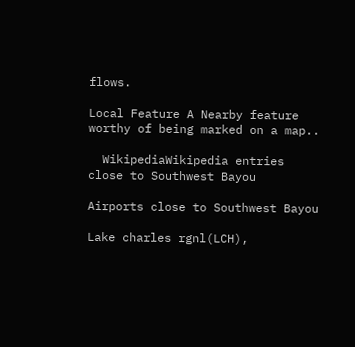flows.

Local Feature A Nearby feature worthy of being marked on a map..

  WikipediaWikipedia entries close to Southwest Bayou

Airports close to Southwest Bayou

Lake charles rgnl(LCH),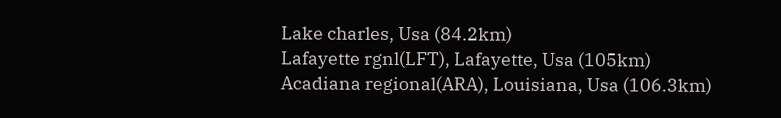Lake charles, Usa (84.2km)
Lafayette rgnl(LFT), Lafayette, Usa (105km)
Acadiana regional(ARA), Louisiana, Usa (106.3km)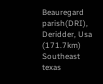Beauregard parish(DRI), Deridder, Usa (171.7km)
Southeast texas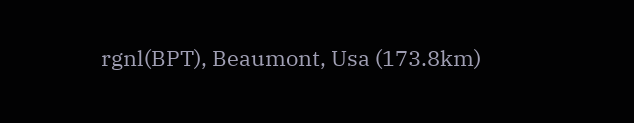rgnl(BPT), Beaumont, Usa (173.8km)